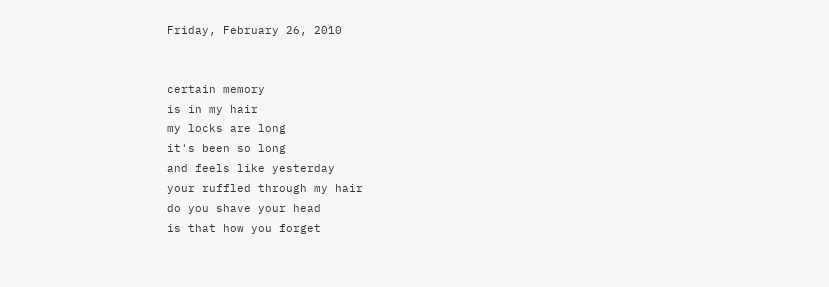Friday, February 26, 2010


certain memory
is in my hair
my locks are long
it's been so long
and feels like yesterday
your ruffled through my hair
do you shave your head
is that how you forget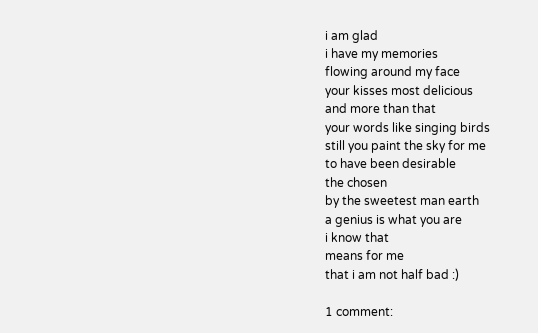i am glad
i have my memories
flowing around my face
your kisses most delicious
and more than that
your words like singing birds
still you paint the sky for me
to have been desirable
the chosen
by the sweetest man earth
a genius is what you are
i know that
means for me
that i am not half bad :)

1 comment: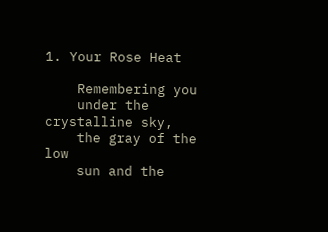1. Your Rose Heat

    Remembering you
    under the crystalline sky,
    the gray of the low
    sun and the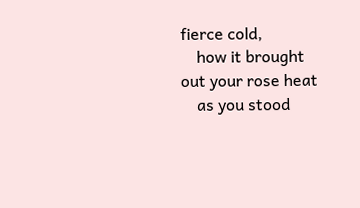fierce cold,
    how it brought out your rose heat
    as you stood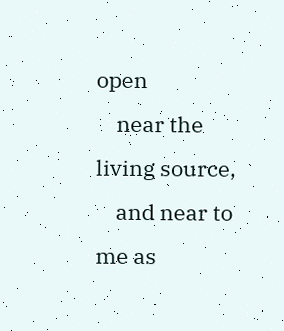open
    near the living source,
    and near to me as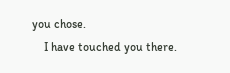you chose.
    I have touched you there.